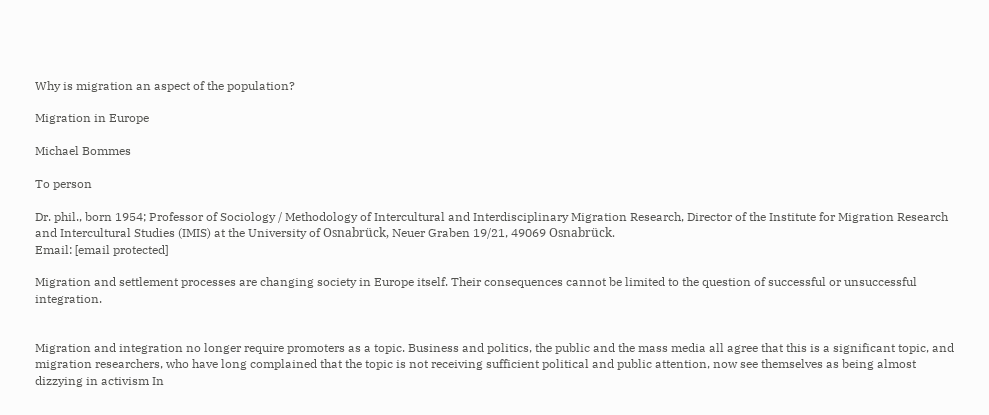Why is migration an aspect of the population?

Migration in Europe

Michael Bommes

To person

Dr. phil., born 1954; Professor of Sociology / Methodology of Intercultural and Interdisciplinary Migration Research, Director of the Institute for Migration Research and Intercultural Studies (IMIS) at the University of Osnabrück, Neuer Graben 19/21, 49069 Osnabrück.
Email: [email protected]

Migration and settlement processes are changing society in Europe itself. Their consequences cannot be limited to the question of successful or unsuccessful integration.


Migration and integration no longer require promoters as a topic. Business and politics, the public and the mass media all agree that this is a significant topic, and migration researchers, who have long complained that the topic is not receiving sufficient political and public attention, now see themselves as being almost dizzying in activism In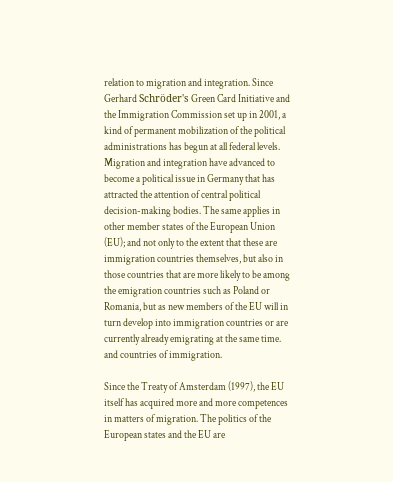relation to migration and integration. Since Gerhard Schröder's Green Card Initiative and the Immigration Commission set up in 2001, a kind of permanent mobilization of the political administrations has begun at all federal levels. Migration and integration have advanced to become a political issue in Germany that has attracted the attention of central political decision-making bodies. The same applies in other member states of the European Union (EU); and not only to the extent that these are immigration countries themselves, but also in those countries that are more likely to be among the emigration countries such as Poland or Romania, but as new members of the EU will in turn develop into immigration countries or are currently already emigrating at the same time. and countries of immigration.

Since the Treaty of Amsterdam (1997), the EU itself has acquired more and more competences in matters of migration. The politics of the European states and the EU are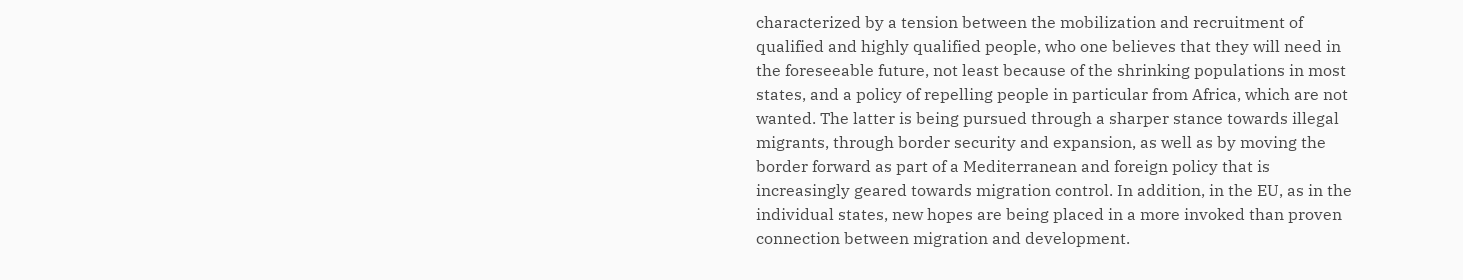characterized by a tension between the mobilization and recruitment of qualified and highly qualified people, who one believes that they will need in the foreseeable future, not least because of the shrinking populations in most states, and a policy of repelling people in particular from Africa, which are not wanted. The latter is being pursued through a sharper stance towards illegal migrants, through border security and expansion, as well as by moving the border forward as part of a Mediterranean and foreign policy that is increasingly geared towards migration control. In addition, in the EU, as in the individual states, new hopes are being placed in a more invoked than proven connection between migration and development.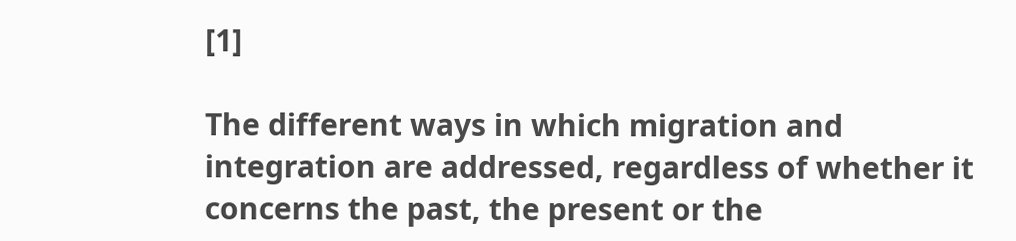[1]

The different ways in which migration and integration are addressed, regardless of whether it concerns the past, the present or the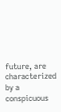future, are characterized by a conspicuous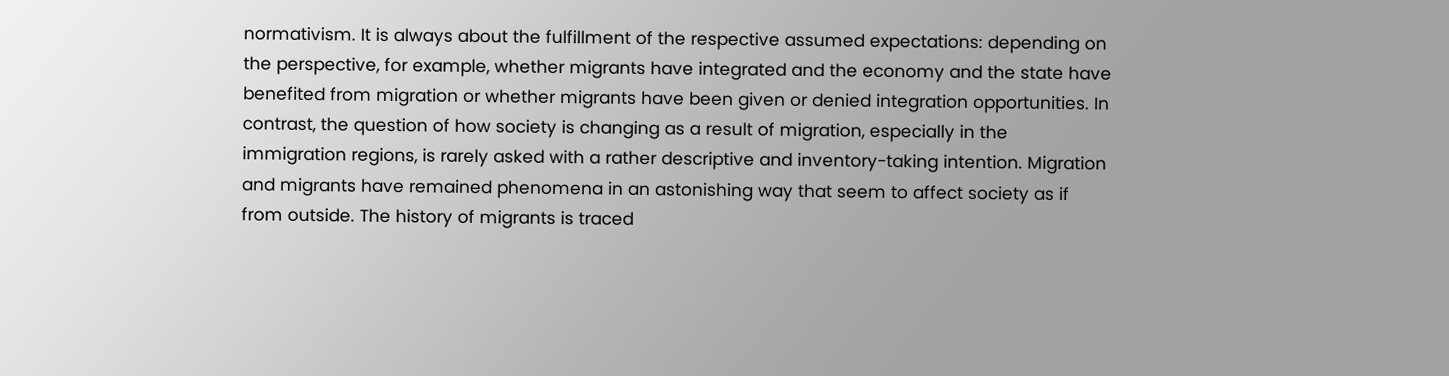normativism. It is always about the fulfillment of the respective assumed expectations: depending on the perspective, for example, whether migrants have integrated and the economy and the state have benefited from migration or whether migrants have been given or denied integration opportunities. In contrast, the question of how society is changing as a result of migration, especially in the immigration regions, is rarely asked with a rather descriptive and inventory-taking intention. Migration and migrants have remained phenomena in an astonishing way that seem to affect society as if from outside. The history of migrants is traced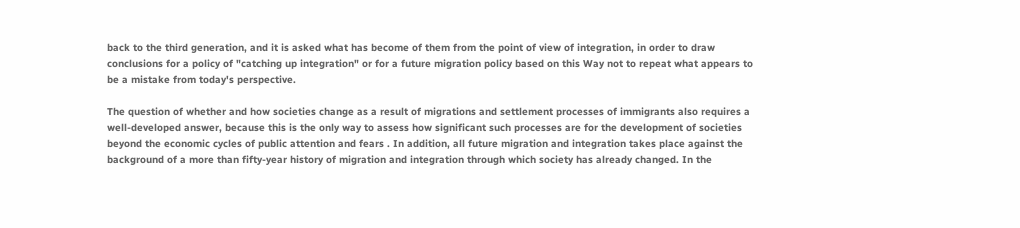back to the third generation, and it is asked what has become of them from the point of view of integration, in order to draw conclusions for a policy of "catching up integration" or for a future migration policy based on this Way not to repeat what appears to be a mistake from today's perspective.

The question of whether and how societies change as a result of migrations and settlement processes of immigrants also requires a well-developed answer, because this is the only way to assess how significant such processes are for the development of societies beyond the economic cycles of public attention and fears . In addition, all future migration and integration takes place against the background of a more than fifty-year history of migration and integration through which society has already changed. In the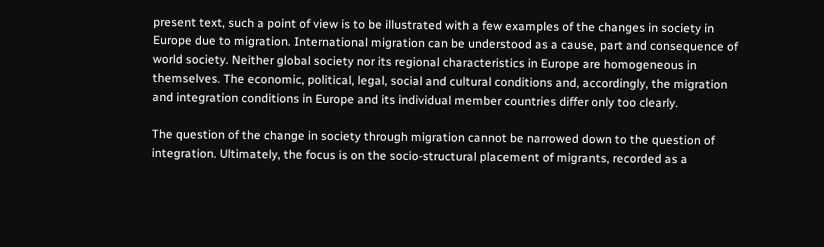present text, such a point of view is to be illustrated with a few examples of the changes in society in Europe due to migration. International migration can be understood as a cause, part and consequence of world society. Neither global society nor its regional characteristics in Europe are homogeneous in themselves. The economic, political, legal, social and cultural conditions and, accordingly, the migration and integration conditions in Europe and its individual member countries differ only too clearly.

The question of the change in society through migration cannot be narrowed down to the question of integration. Ultimately, the focus is on the socio-structural placement of migrants, recorded as a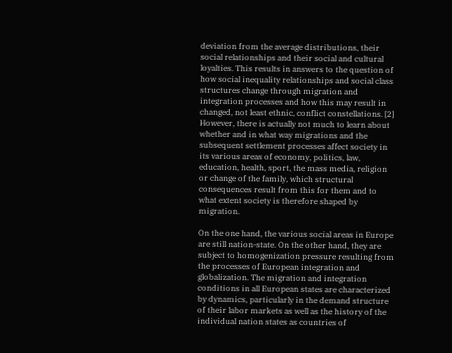deviation from the average distributions, their social relationships and their social and cultural loyalties. This results in answers to the question of how social inequality relationships and social class structures change through migration and integration processes and how this may result in changed, not least ethnic, conflict constellations. [2] However, there is actually not much to learn about whether and in what way migrations and the subsequent settlement processes affect society in its various areas of economy, politics, law, education, health, sport, the mass media, religion or change of the family, which structural consequences result from this for them and to what extent society is therefore shaped by migration.

On the one hand, the various social areas in Europe are still nation-state. On the other hand, they are subject to homogenization pressure resulting from the processes of European integration and globalization. The migration and integration conditions in all European states are characterized by dynamics, particularly in the demand structure of their labor markets as well as the history of the individual nation states as countries of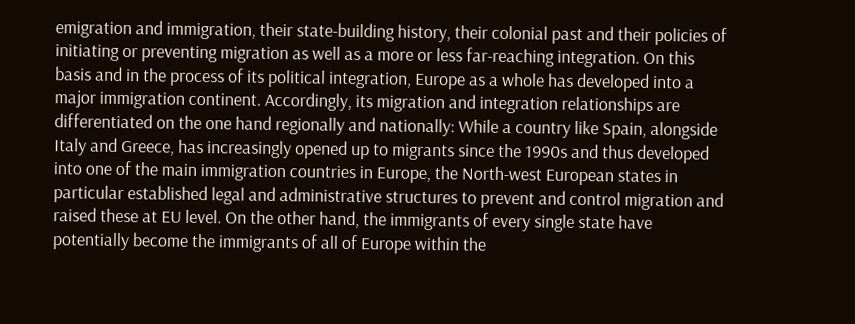emigration and immigration, their state-building history, their colonial past and their policies of initiating or preventing migration as well as a more or less far-reaching integration. On this basis and in the process of its political integration, Europe as a whole has developed into a major immigration continent. Accordingly, its migration and integration relationships are differentiated on the one hand regionally and nationally: While a country like Spain, alongside Italy and Greece, has increasingly opened up to migrants since the 1990s and thus developed into one of the main immigration countries in Europe, the North-west European states in particular established legal and administrative structures to prevent and control migration and raised these at EU level. On the other hand, the immigrants of every single state have potentially become the immigrants of all of Europe within the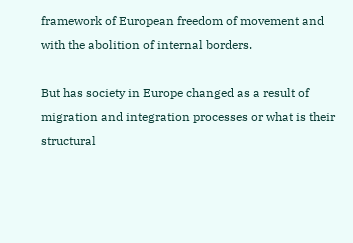framework of European freedom of movement and with the abolition of internal borders.

But has society in Europe changed as a result of migration and integration processes or what is their structural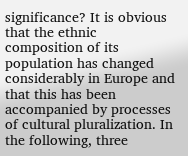significance? It is obvious that the ethnic composition of its population has changed considerably in Europe and that this has been accompanied by processes of cultural pluralization. In the following, three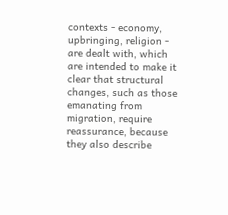contexts - economy, upbringing, religion - are dealt with, which are intended to make it clear that structural changes, such as those emanating from migration, require reassurance, because they also describe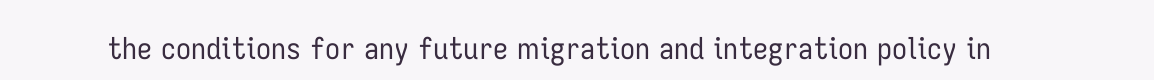the conditions for any future migration and integration policy in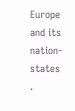Europe and its nation-states .